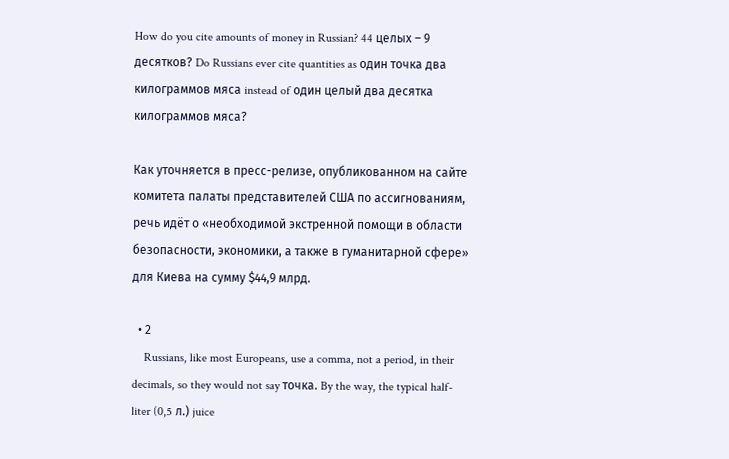How do you cite amounts of money in Russian? 44 целых – 9 десятков? Do Russians ever cite quantities as один точка два килограммов мяса instead of один целый два десятка килограммов мяса?

Как уточняется в пресс-релизе, опубликованном на сайте комитета палаты представителей США по ассигнованиям, речь идёт о «необходимой экстренной помощи в области безопасности, экономики, а также в гуманитарной сфере» для Киева на сумму $44,9 млрд.

  • 2
    Russians, like most Europeans, use a comma, not a period, in their decimals, so they would not say точка. By the way, the typical half-liter (0,5 л.) juice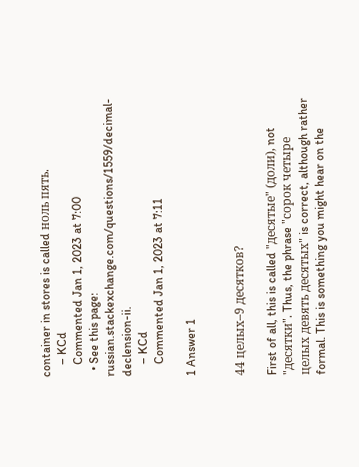container in stores is called ноль пять.
    – KCd
    Commented Jan 1, 2023 at 7:00
  • See this page: russian.stackexchange.com/questions/1559/decimal-declension-ii.
    – KCd
    Commented Jan 1, 2023 at 7:11

1 Answer 1


44 целых–9 десятков?

First of all, this is called "десятые" (доли), not "десятки". Thus, the phrase "сорок четыре целых девять десятых" is correct, although rather formal. This is something you might hear on the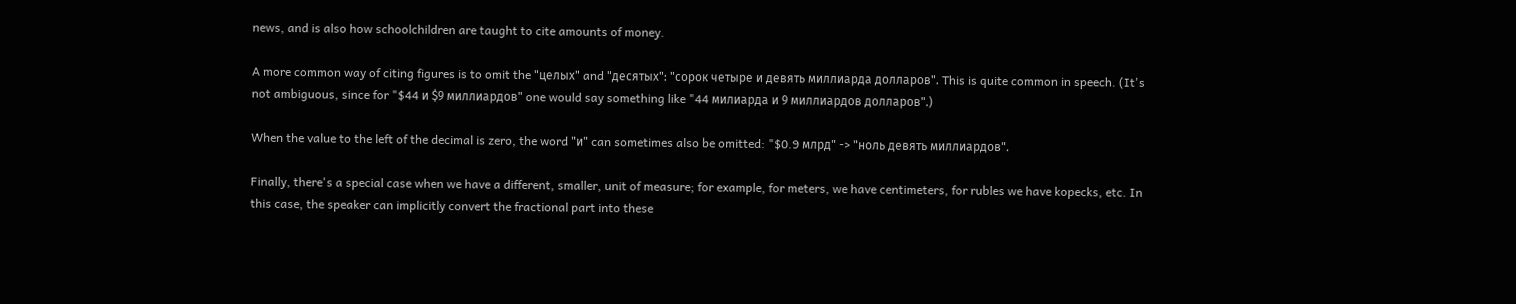news, and is also how schoolchildren are taught to cite amounts of money.

A more common way of citing figures is to omit the "целых" and "десятых": "сорок четыре и девять миллиарда долларов". This is quite common in speech. (It's not ambiguous, since for "$44 и $9 миллиардов" one would say something like "44 милиарда и 9 миллиардов долларов".)

When the value to the left of the decimal is zero, the word "и" can sometimes also be omitted: "$0.9 млрд" -> "ноль девять миллиардов".

Finally, there's a special case when we have a different, smaller, unit of measure; for example, for meters, we have centimeters, for rubles we have kopecks, etc. In this case, the speaker can implicitly convert the fractional part into these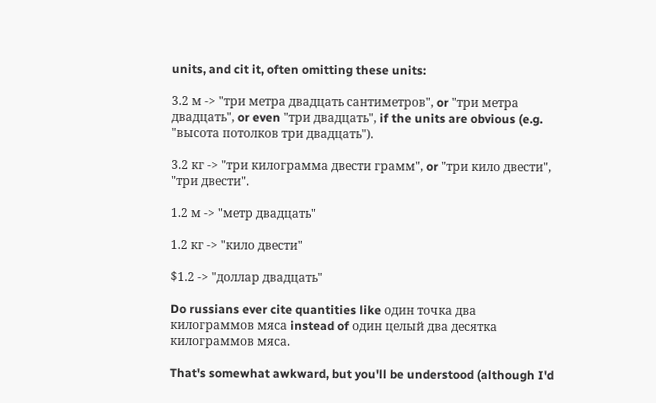units, and cit it, often omitting these units:

3.2 м -> "три метра двадцать сантиметров", or "три метра двадцать", or even "три двадцать", if the units are obvious (e.g. "высота потолков три двадцать").

3.2 кг -> "три килограмма двести грамм", or "три кило двести", "три двести".

1.2 м -> "метр двадцать"

1.2 кг -> "кило двести"

$1.2 -> "доллар двадцать"

Do russians ever cite quantities like один точка два килограммов мяса instead of один целый два десятка килограммов мяса.

That's somewhat awkward, but you'll be understood (although I'd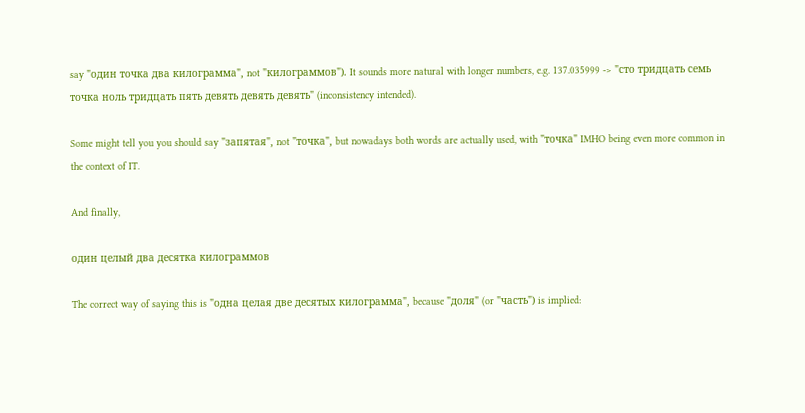say "один точка два килограмма", not "килограммов"). It sounds more natural with longer numbers, e.g. 137.035999 -> "сто тридцать семь точка ноль тридцать пять девять девять девять" (inconsistency intended).

Some might tell you you should say "запятая", not "точка", but nowadays both words are actually used, with "точка" IMHO being even more common in the context of IT.

And finally,

один целый два десятка килограммов

The correct way of saying this is "одна целая две десятых килограмма", because "доля" (or "часть") is implied: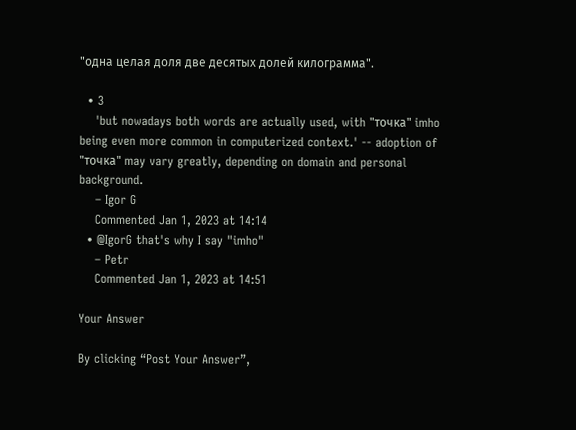"одна целая доля две десятых долей килограмма".

  • 3
    'but nowadays both words are actually used, with "точка" imho being even more common in computerized context.' -- adoption of "точка" may vary greatly, depending on domain and personal background.
    – Igor G
    Commented Jan 1, 2023 at 14:14
  • @IgorG that's why I say "imho"
    – Petr
    Commented Jan 1, 2023 at 14:51

Your Answer

By clicking “Post Your Answer”,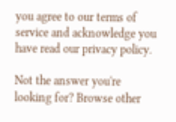you agree to our terms of service and acknowledge you have read our privacy policy.

Not the answer you're looking for? Browse other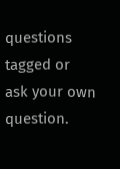questions tagged or ask your own question.